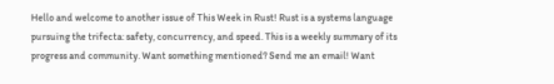Hello and welcome to another issue of This Week in Rust! Rust is a systems language pursuing the trifecta: safety, concurrency, and speed. This is a weekly summary of its progress and community. Want something mentioned? Send me an email! Want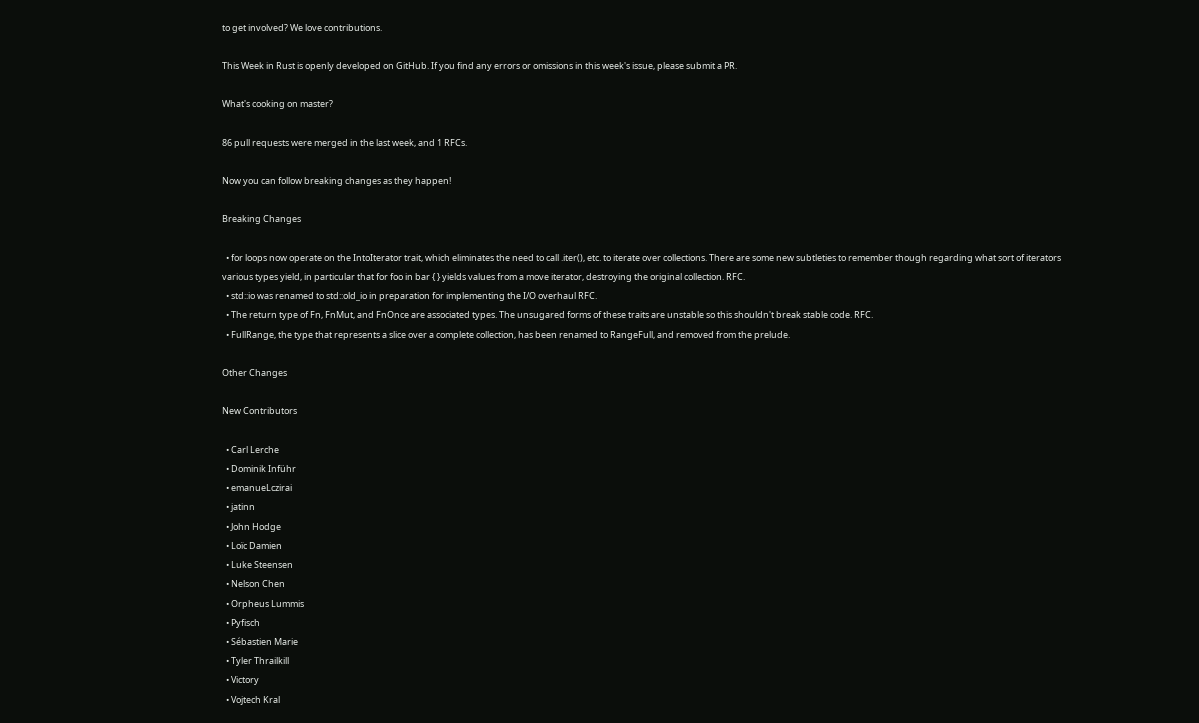to get involved? We love contributions.

This Week in Rust is openly developed on GitHub. If you find any errors or omissions in this week's issue, please submit a PR.

What's cooking on master?

86 pull requests were merged in the last week, and 1 RFCs.

Now you can follow breaking changes as they happen!

Breaking Changes

  • for loops now operate on the IntoIterator trait, which eliminates the need to call .iter(), etc. to iterate over collections. There are some new subtleties to remember though regarding what sort of iterators various types yield, in particular that for foo in bar { } yields values from a move iterator, destroying the original collection. RFC.
  • std::io was renamed to std::old_io in preparation for implementing the I/O overhaul RFC.
  • The return type of Fn, FnMut, and FnOnce are associated types. The unsugared forms of these traits are unstable so this shouldn't break stable code. RFC.
  • FullRange, the type that represents a slice over a complete collection, has been renamed to RangeFull, and removed from the prelude.

Other Changes

New Contributors

  • Carl Lerche
  • Dominik Inführ
  • emanueLczirai
  • jatinn
  • John Hodge
  • Loïc Damien
  • Luke Steensen
  • Nelson Chen
  • Orpheus Lummis
  • Pyfisch
  • Sébastien Marie
  • Tyler Thrailkill
  • Victory
  • Vojtech Kral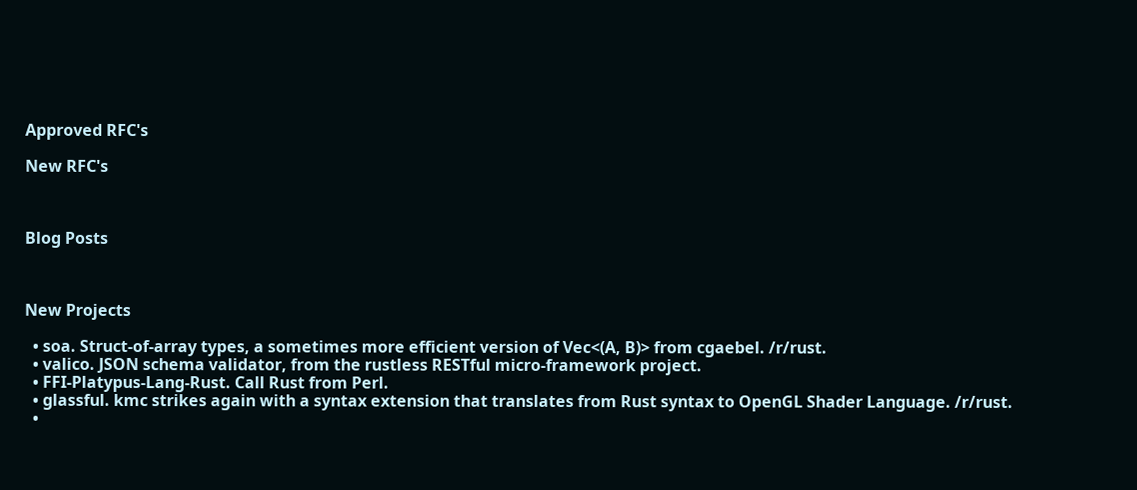Approved RFC's

New RFC's



Blog Posts



New Projects

  • soa. Struct-of-array types, a sometimes more efficient version of Vec<(A, B)> from cgaebel. /r/rust.
  • valico. JSON schema validator, from the rustless RESTful micro-framework project.
  • FFI-Platypus-Lang-Rust. Call Rust from Perl.
  • glassful. kmc strikes again with a syntax extension that translates from Rust syntax to OpenGL Shader Language. /r/rust.
  •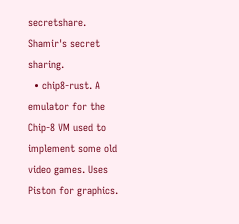secretshare. Shamir's secret sharing.
  • chip8-rust. A emulator for the Chip-8 VM used to implement some old video games. Uses Piston for graphics.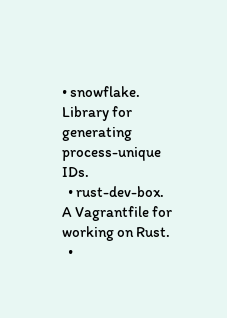• snowflake. Library for generating process-unique IDs.
  • rust-dev-box. A Vagrantfile for working on Rust.
  •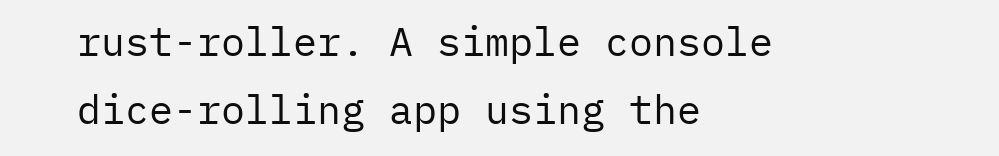rust-roller. A simple console dice-rolling app using the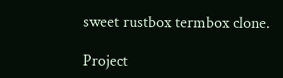sweet rustbox termbox clone.

Project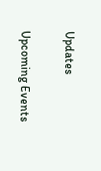Updates

Upcoming Events